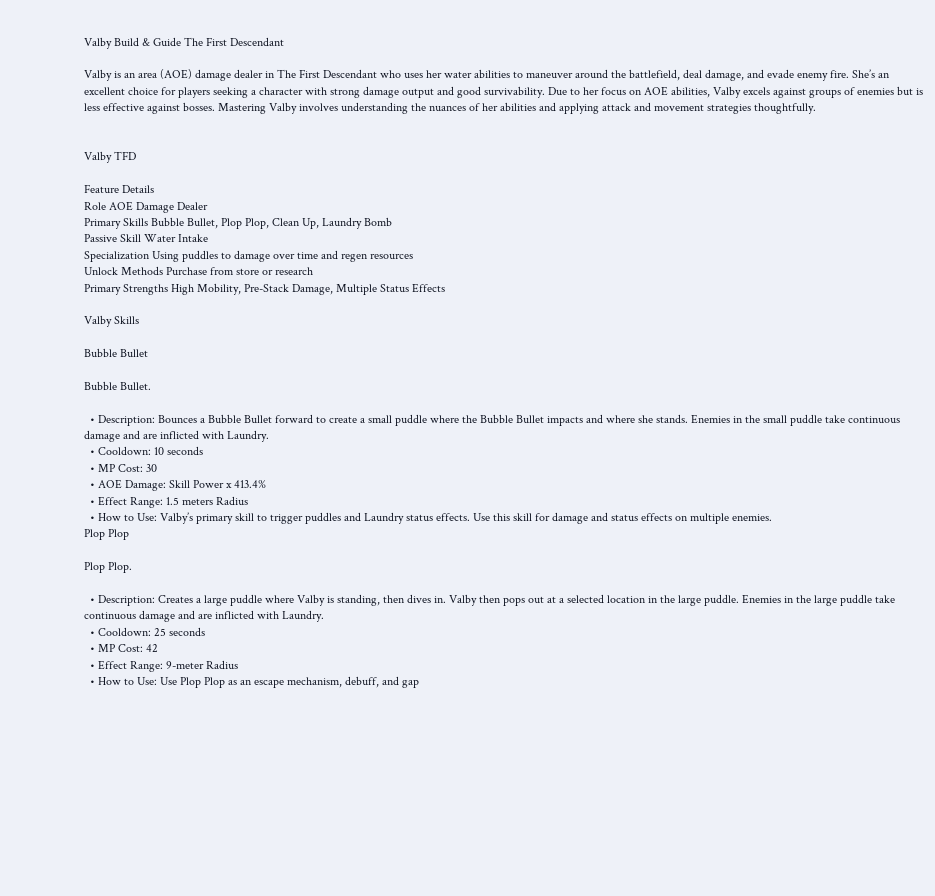Valby Build & Guide The First Descendant

Valby is an area (AOE) damage dealer in The First Descendant who uses her water abilities to maneuver around the battlefield, deal damage, and evade enemy fire. She’s an excellent choice for players seeking a character with strong damage output and good survivability. Due to her focus on AOE abilities, Valby excels against groups of enemies but is less effective against bosses. Mastering Valby involves understanding the nuances of her abilities and applying attack and movement strategies thoughtfully.


Valby TFD

Feature Details
Role AOE Damage Dealer
Primary Skills Bubble Bullet, Plop Plop, Clean Up, Laundry Bomb
Passive Skill Water Intake
Specialization Using puddles to damage over time and regen resources
Unlock Methods Purchase from store or research
Primary Strengths High Mobility, Pre-Stack Damage, Multiple Status Effects

Valby Skills

Bubble Bullet

Bubble Bullet.

  • Description: Bounces a Bubble Bullet forward to create a small puddle where the Bubble Bullet impacts and where she stands. Enemies in the small puddle take continuous damage and are inflicted with Laundry.
  • Cooldown: 10 seconds
  • MP Cost: 30
  • AOE Damage: Skill Power x 413.4%
  • Effect Range: 1.5 meters Radius
  • How to Use: Valby’s primary skill to trigger puddles and Laundry status effects. Use this skill for damage and status effects on multiple enemies.
Plop Plop

Plop Plop.

  • Description: Creates a large puddle where Valby is standing, then dives in. Valby then pops out at a selected location in the large puddle. Enemies in the large puddle take continuous damage and are inflicted with Laundry.
  • Cooldown: 25 seconds
  • MP Cost: 42
  • Effect Range: 9-meter Radius
  • How to Use: Use Plop Plop as an escape mechanism, debuff, and gap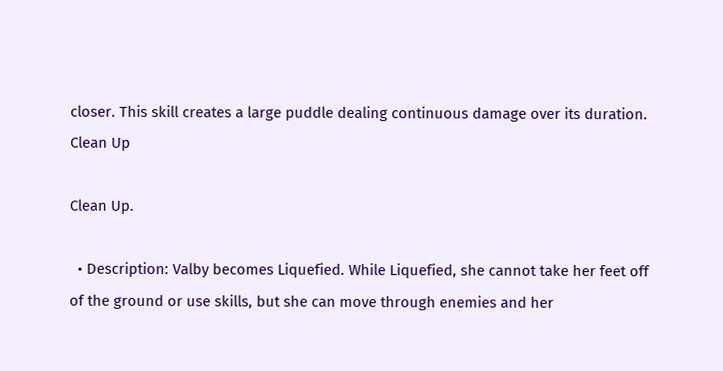closer. This skill creates a large puddle dealing continuous damage over its duration.
Clean Up

Clean Up.

  • Description: Valby becomes Liquefied. While Liquefied, she cannot take her feet off of the ground or use skills, but she can move through enemies and her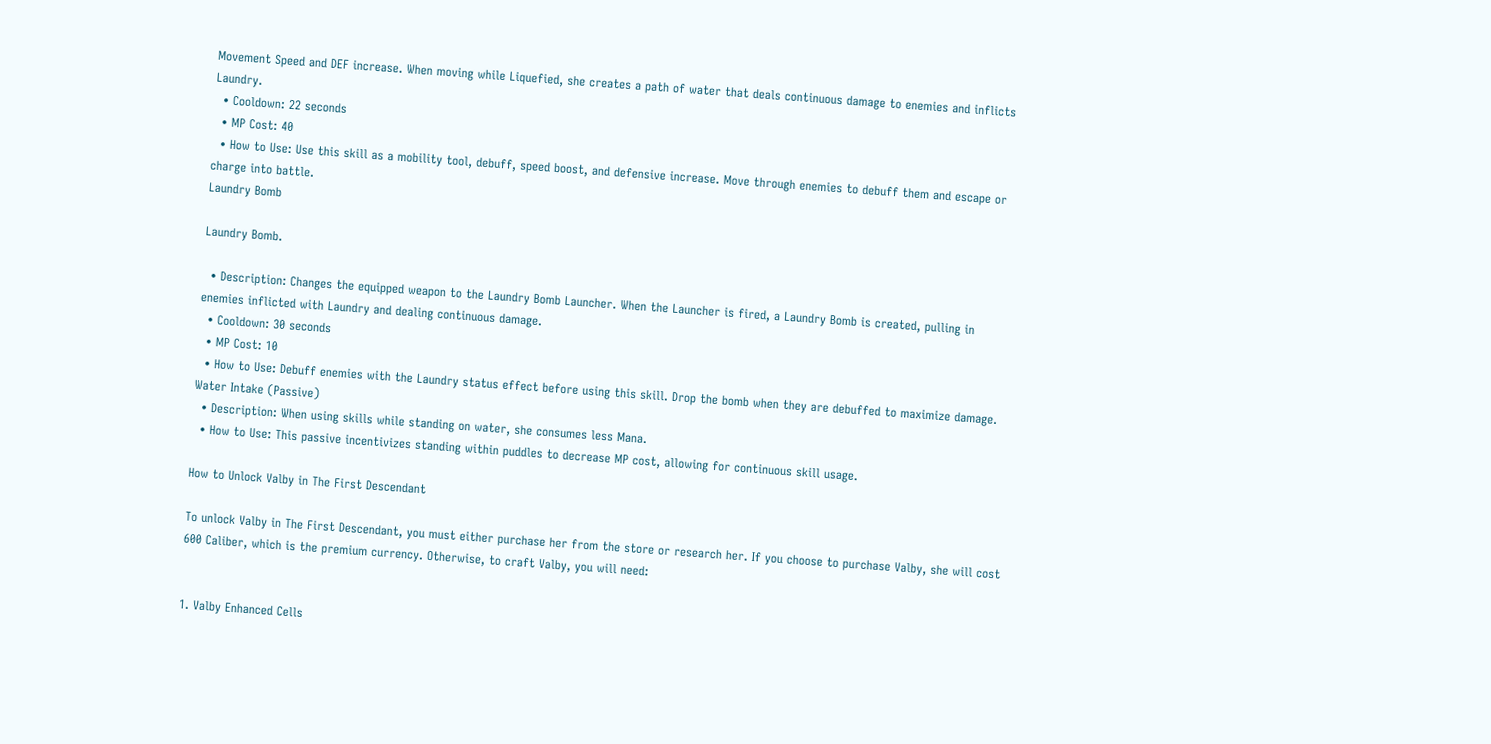Movement Speed and DEF increase. When moving while Liquefied, she creates a path of water that deals continuous damage to enemies and inflicts Laundry.
  • Cooldown: 22 seconds
  • MP Cost: 40
  • How to Use: Use this skill as a mobility tool, debuff, speed boost, and defensive increase. Move through enemies to debuff them and escape or charge into battle.
Laundry Bomb

Laundry Bomb.

  • Description: Changes the equipped weapon to the Laundry Bomb Launcher. When the Launcher is fired, a Laundry Bomb is created, pulling in enemies inflicted with Laundry and dealing continuous damage.
  • Cooldown: 30 seconds
  • MP Cost: 10
  • How to Use: Debuff enemies with the Laundry status effect before using this skill. Drop the bomb when they are debuffed to maximize damage.
Water Intake (Passive)
  • Description: When using skills while standing on water, she consumes less Mana.
  • How to Use: This passive incentivizes standing within puddles to decrease MP cost, allowing for continuous skill usage.

How to Unlock Valby in The First Descendant

To unlock Valby in The First Descendant, you must either purchase her from the store or research her. If you choose to purchase Valby, she will cost 600 Caliber, which is the premium currency. Otherwise, to craft Valby, you will need:


1. Valby Enhanced Cells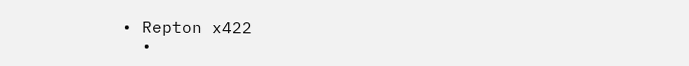• Repton x422
  •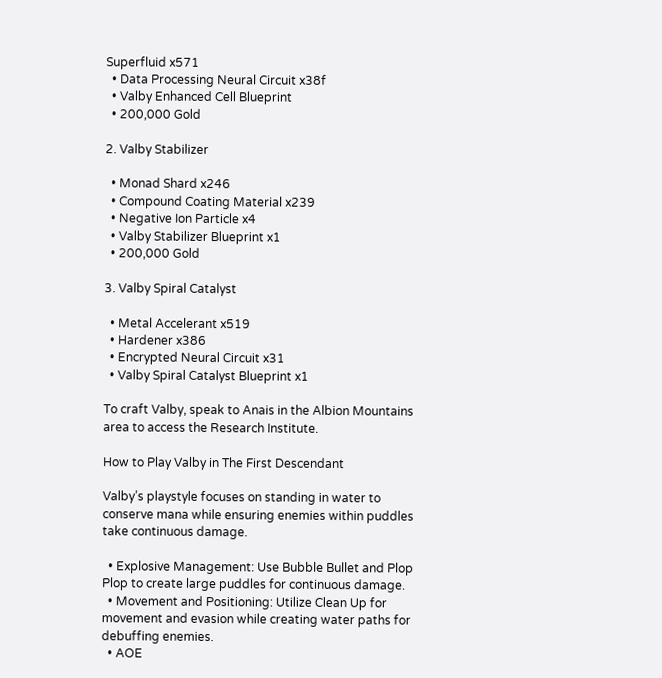Superfluid x571
  • Data Processing Neural Circuit x38f
  • Valby Enhanced Cell Blueprint
  • 200,000 Gold

2. Valby Stabilizer

  • Monad Shard x246
  • Compound Coating Material x239
  • Negative Ion Particle x4
  • Valby Stabilizer Blueprint x1
  • 200,000 Gold

3. Valby Spiral Catalyst

  • Metal Accelerant x519
  • Hardener x386
  • Encrypted Neural Circuit x31
  • Valby Spiral Catalyst Blueprint x1

To craft Valby, speak to Anais in the Albion Mountains area to access the Research Institute.

How to Play Valby in The First Descendant

Valby’s playstyle focuses on standing in water to conserve mana while ensuring enemies within puddles take continuous damage.

  • Explosive Management: Use Bubble Bullet and Plop Plop to create large puddles for continuous damage.
  • Movement and Positioning: Utilize Clean Up for movement and evasion while creating water paths for debuffing enemies.
  • AOE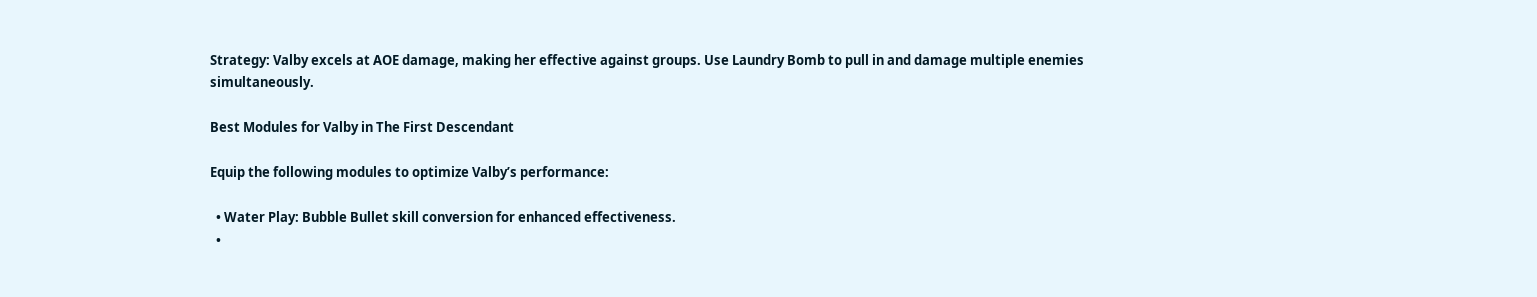Strategy: Valby excels at AOE damage, making her effective against groups. Use Laundry Bomb to pull in and damage multiple enemies simultaneously.

Best Modules for Valby in The First Descendant

Equip the following modules to optimize Valby’s performance:

  • Water Play: Bubble Bullet skill conversion for enhanced effectiveness.
  •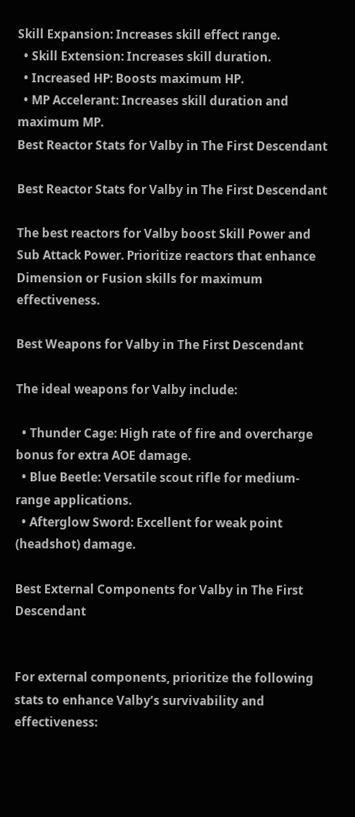Skill Expansion: Increases skill effect range.
  • Skill Extension: Increases skill duration.
  • Increased HP: Boosts maximum HP.
  • MP Accelerant: Increases skill duration and maximum MP.
Best Reactor Stats for Valby in The First Descendant

Best Reactor Stats for Valby in The First Descendant

The best reactors for Valby boost Skill Power and Sub Attack Power. Prioritize reactors that enhance Dimension or Fusion skills for maximum effectiveness.

Best Weapons for Valby in The First Descendant

The ideal weapons for Valby include:

  • Thunder Cage: High rate of fire and overcharge bonus for extra AOE damage.
  • Blue Beetle: Versatile scout rifle for medium-range applications.
  • Afterglow Sword: Excellent for weak point (headshot) damage.

Best External Components for Valby in The First Descendant


For external components, prioritize the following stats to enhance Valby’s survivability and effectiveness: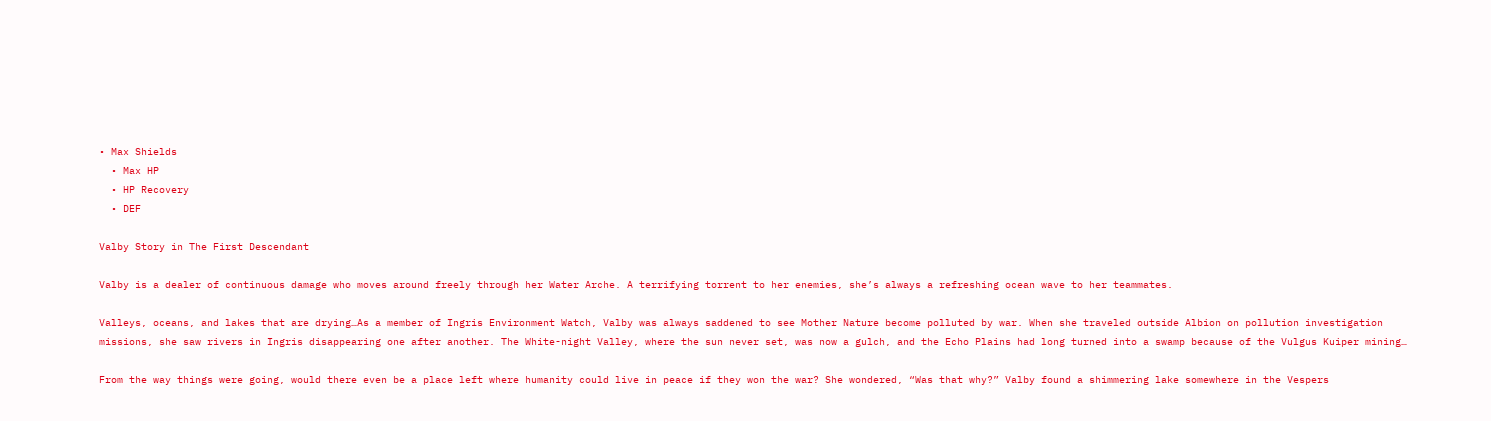• Max Shields
  • Max HP
  • HP Recovery
  • DEF

Valby Story in The First Descendant

Valby is a dealer of continuous damage who moves around freely through her Water Arche. A terrifying torrent to her enemies, she’s always a refreshing ocean wave to her teammates.

Valleys, oceans, and lakes that are drying…As a member of Ingris Environment Watch, Valby was always saddened to see Mother Nature become polluted by war. When she traveled outside Albion on pollution investigation missions, she saw rivers in Ingris disappearing one after another. The White-night Valley, where the sun never set, was now a gulch, and the Echo Plains had long turned into a swamp because of the Vulgus Kuiper mining…

From the way things were going, would there even be a place left where humanity could live in peace if they won the war? She wondered, “Was that why?” Valby found a shimmering lake somewhere in the Vespers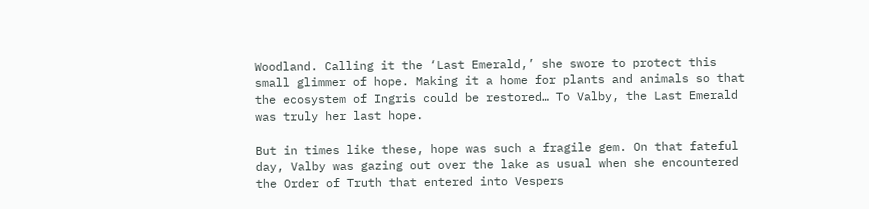Woodland. Calling it the ‘Last Emerald,’ she swore to protect this small glimmer of hope. Making it a home for plants and animals so that the ecosystem of Ingris could be restored… To Valby, the Last Emerald was truly her last hope.

But in times like these, hope was such a fragile gem. On that fateful day, Valby was gazing out over the lake as usual when she encountered the Order of Truth that entered into Vespers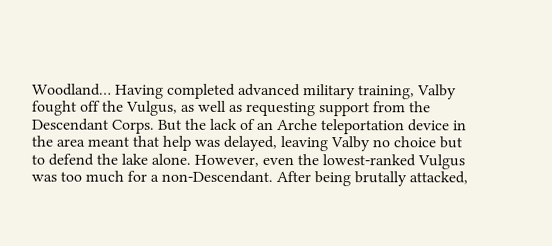Woodland… Having completed advanced military training, Valby fought off the Vulgus, as well as requesting support from the Descendant Corps. But the lack of an Arche teleportation device in the area meant that help was delayed, leaving Valby no choice but to defend the lake alone. However, even the lowest-ranked Vulgus was too much for a non-Descendant. After being brutally attacked,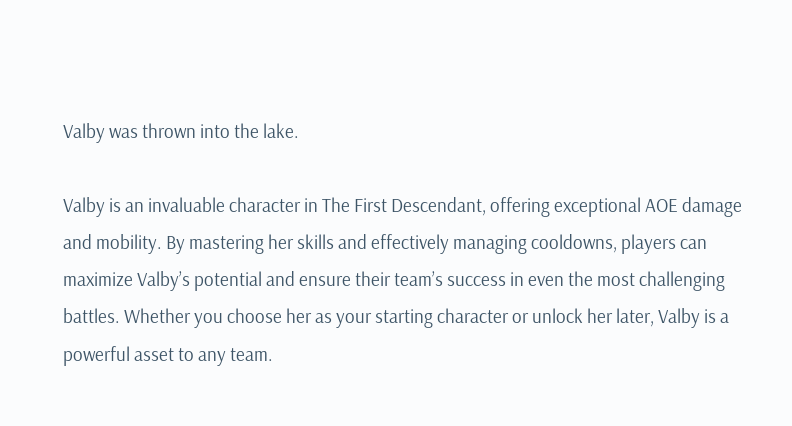Valby was thrown into the lake.

Valby is an invaluable character in The First Descendant, offering exceptional AOE damage and mobility. By mastering her skills and effectively managing cooldowns, players can maximize Valby’s potential and ensure their team’s success in even the most challenging battles. Whether you choose her as your starting character or unlock her later, Valby is a powerful asset to any team.